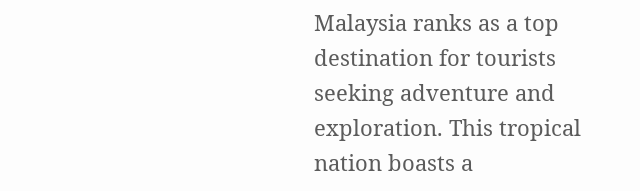Malaysia ranks as a top destination for tourists seeking adventure and exploration. This tropical nation boasts a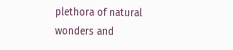plethora of natural wonders and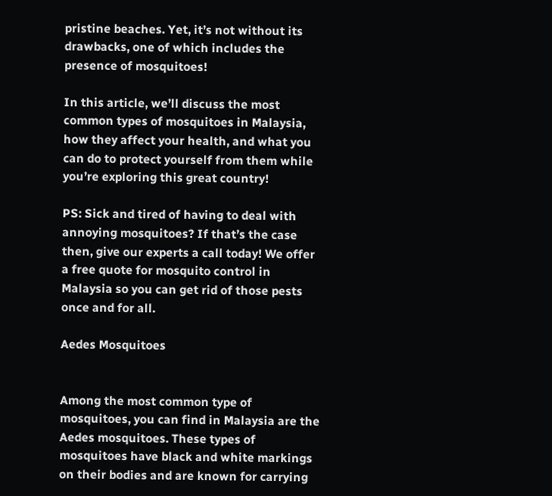pristine beaches. Yet, it’s not without its drawbacks, one of which includes the presence of mosquitoes!

In this article, we’ll discuss the most common types of mosquitoes in Malaysia, how they affect your health, and what you can do to protect yourself from them while you’re exploring this great country!

PS: Sick and tired of having to deal with annoying mosquitoes? If that’s the case then, give our experts a call today! We offer a free quote for mosquito control in Malaysia so you can get rid of those pests once and for all.

Aedes Mosquitoes


Among the most common type of mosquitoes, you can find in Malaysia are the Aedes mosquitoes. These types of mosquitoes have black and white markings on their bodies and are known for carrying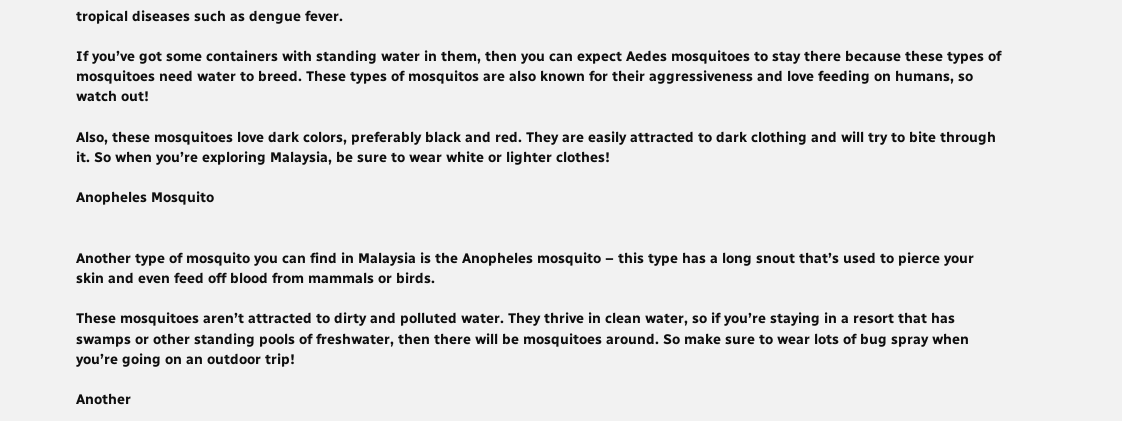tropical diseases such as dengue fever.

If you’ve got some containers with standing water in them, then you can expect Aedes mosquitoes to stay there because these types of mosquitoes need water to breed. These types of mosquitos are also known for their aggressiveness and love feeding on humans, so watch out!

Also, these mosquitoes love dark colors, preferably black and red. They are easily attracted to dark clothing and will try to bite through it. So when you’re exploring Malaysia, be sure to wear white or lighter clothes!

Anopheles Mosquito


Another type of mosquito you can find in Malaysia is the Anopheles mosquito – this type has a long snout that’s used to pierce your skin and even feed off blood from mammals or birds.

These mosquitoes aren’t attracted to dirty and polluted water. They thrive in clean water, so if you’re staying in a resort that has swamps or other standing pools of freshwater, then there will be mosquitoes around. So make sure to wear lots of bug spray when you’re going on an outdoor trip!

Another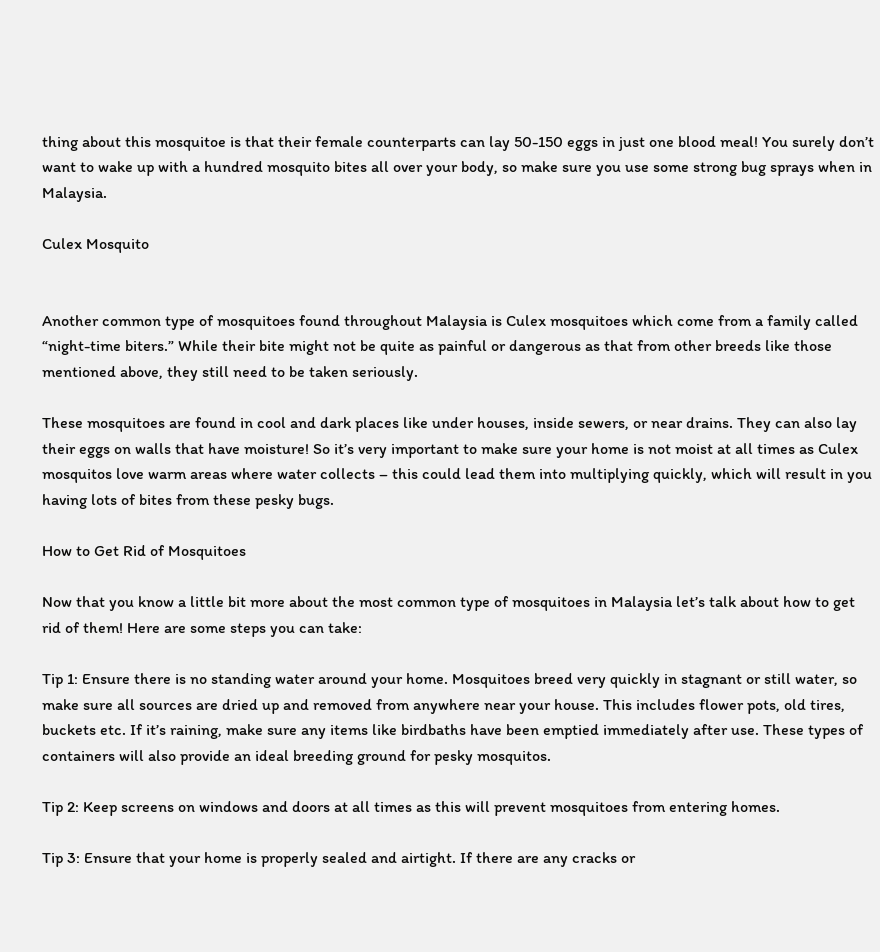thing about this mosquitoe is that their female counterparts can lay 50-150 eggs in just one blood meal! You surely don’t want to wake up with a hundred mosquito bites all over your body, so make sure you use some strong bug sprays when in Malaysia.

Culex Mosquito


Another common type of mosquitoes found throughout Malaysia is Culex mosquitoes which come from a family called “night-time biters.” While their bite might not be quite as painful or dangerous as that from other breeds like those mentioned above, they still need to be taken seriously.

These mosquitoes are found in cool and dark places like under houses, inside sewers, or near drains. They can also lay their eggs on walls that have moisture! So it’s very important to make sure your home is not moist at all times as Culex mosquitos love warm areas where water collects – this could lead them into multiplying quickly, which will result in you having lots of bites from these pesky bugs.

How to Get Rid of Mosquitoes

Now that you know a little bit more about the most common type of mosquitoes in Malaysia let’s talk about how to get rid of them! Here are some steps you can take:

Tip 1: Ensure there is no standing water around your home. Mosquitoes breed very quickly in stagnant or still water, so make sure all sources are dried up and removed from anywhere near your house. This includes flower pots, old tires, buckets etc. If it’s raining, make sure any items like birdbaths have been emptied immediately after use. These types of containers will also provide an ideal breeding ground for pesky mosquitos.

Tip 2: Keep screens on windows and doors at all times as this will prevent mosquitoes from entering homes.

Tip 3: Ensure that your home is properly sealed and airtight. If there are any cracks or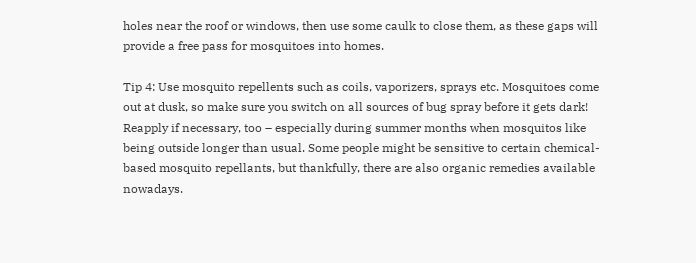holes near the roof or windows, then use some caulk to close them, as these gaps will provide a free pass for mosquitoes into homes.

Tip 4: Use mosquito repellents such as coils, vaporizers, sprays etc. Mosquitoes come out at dusk, so make sure you switch on all sources of bug spray before it gets dark! Reapply if necessary, too – especially during summer months when mosquitos like being outside longer than usual. Some people might be sensitive to certain chemical-based mosquito repellants, but thankfully, there are also organic remedies available nowadays.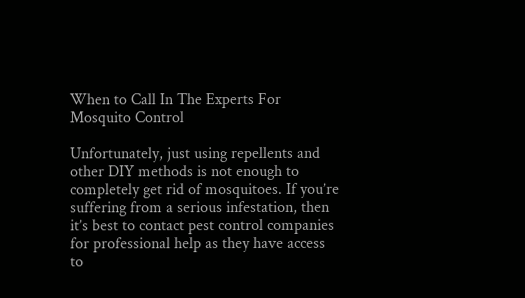When to Call In The Experts For Mosquito Control

Unfortunately, just using repellents and other DIY methods is not enough to completely get rid of mosquitoes. If you’re suffering from a serious infestation, then it’s best to contact pest control companies for professional help as they have access to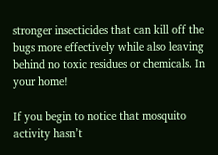stronger insecticides that can kill off the bugs more effectively while also leaving behind no toxic residues or chemicals. In your home!

If you begin to notice that mosquito activity hasn’t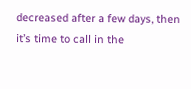decreased after a few days, then it’s time to call in the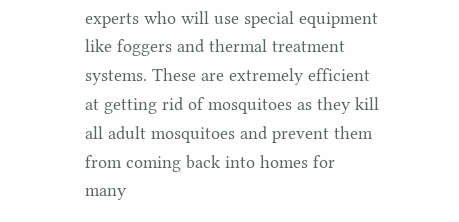experts who will use special equipment like foggers and thermal treatment systems. These are extremely efficient at getting rid of mosquitoes as they kill all adult mosquitoes and prevent them from coming back into homes for many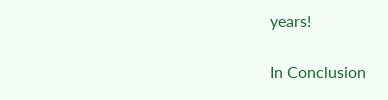years!

In Conclusion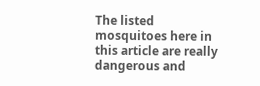The listed mosquitoes here in this article are really dangerous and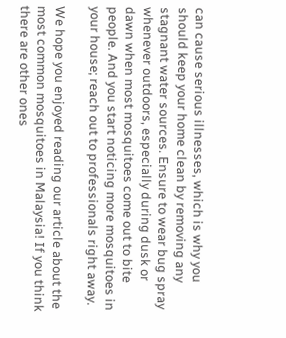can cause serious illnesses, which is why you should keep your home clean by removing any stagnant water sources. Ensure to wear bug spray whenever outdoors, especially during dusk or dawn when most mosquitoes come out to bite people. And you start noticing more mosquitoes in your house; reach out to professionals right away.

We hope you enjoyed reading our article about the most common mosquitoes in Malaysia! If you think there are other ones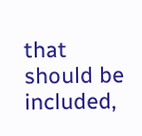that should be included,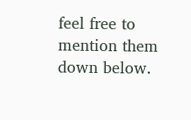feel free to mention them down below.